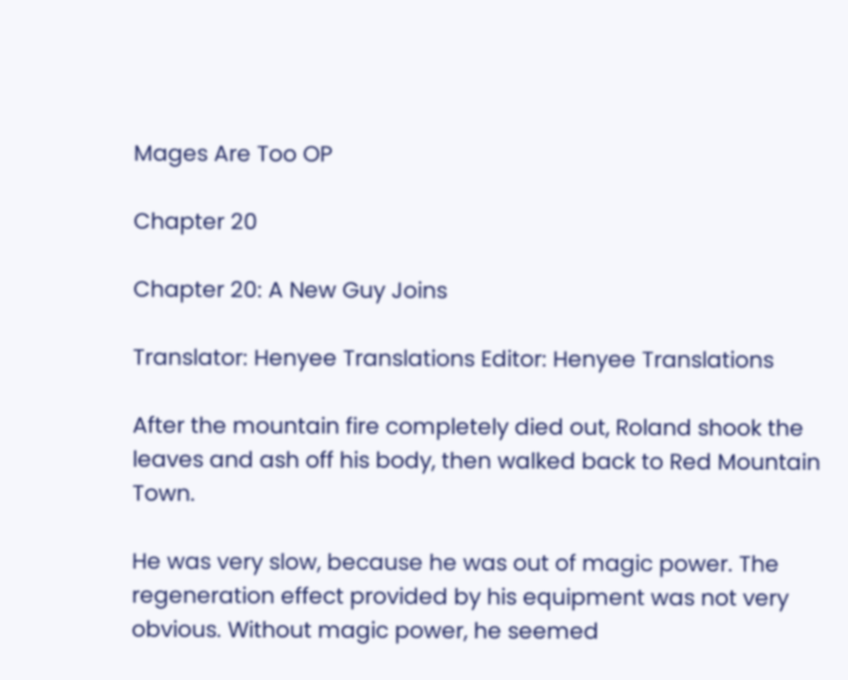Mages Are Too OP

Chapter 20

Chapter 20: A New Guy Joins

Translator: Henyee Translations Editor: Henyee Translations

After the mountain fire completely died out, Roland shook the leaves and ash off his body, then walked back to Red Mountain Town.

He was very slow, because he was out of magic power. The regeneration effect provided by his equipment was not very obvious. Without magic power, he seemed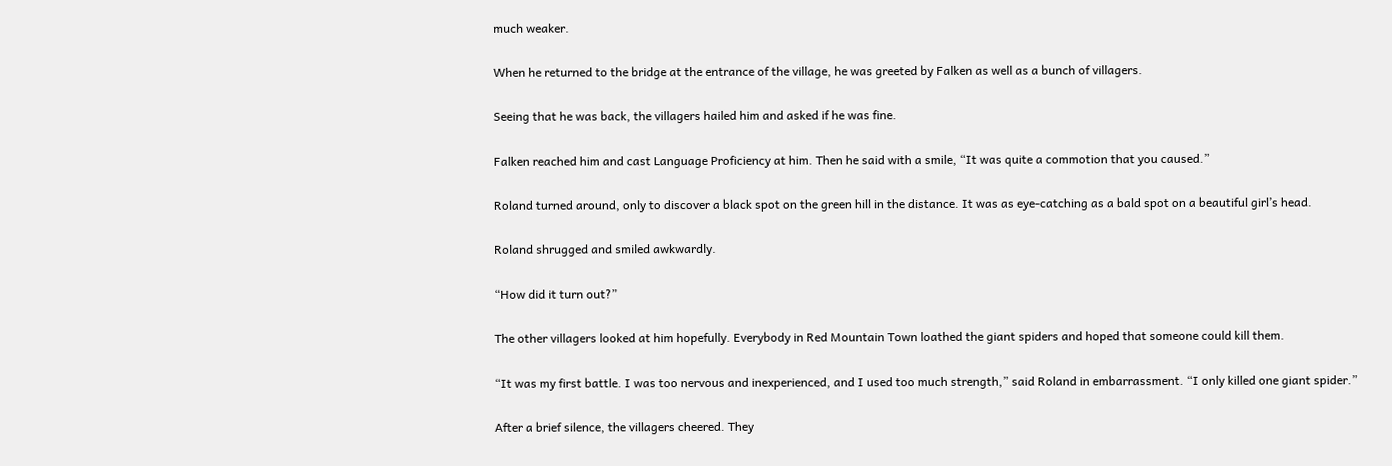much weaker.

When he returned to the bridge at the entrance of the village, he was greeted by Falken as well as a bunch of villagers.

Seeing that he was back, the villagers hailed him and asked if he was fine.

Falken reached him and cast Language Proficiency at him. Then he said with a smile, “It was quite a commotion that you caused.”

Roland turned around, only to discover a black spot on the green hill in the distance. It was as eye-catching as a bald spot on a beautiful girl’s head.

Roland shrugged and smiled awkwardly.

“How did it turn out?”

The other villagers looked at him hopefully. Everybody in Red Mountain Town loathed the giant spiders and hoped that someone could kill them.

“It was my first battle. I was too nervous and inexperienced, and I used too much strength,” said Roland in embarrassment. “I only killed one giant spider.”

After a brief silence, the villagers cheered. They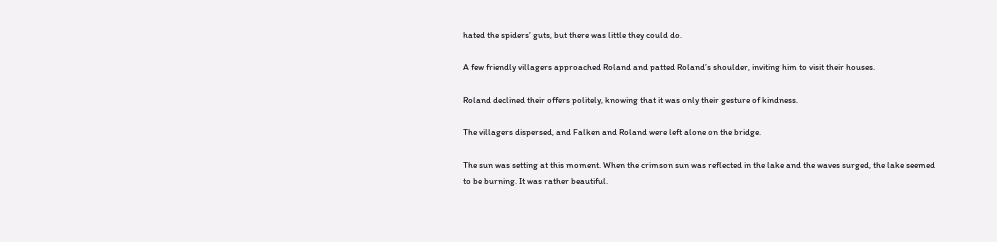hated the spiders’ guts, but there was little they could do.

A few friendly villagers approached Roland and patted Roland’s shoulder, inviting him to visit their houses.

Roland declined their offers politely, knowing that it was only their gesture of kindness.

The villagers dispersed, and Falken and Roland were left alone on the bridge.

The sun was setting at this moment. When the crimson sun was reflected in the lake and the waves surged, the lake seemed to be burning. It was rather beautiful.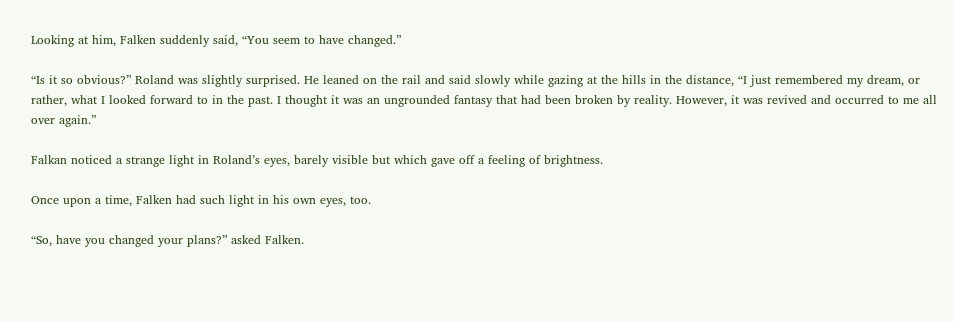Looking at him, Falken suddenly said, “You seem to have changed.”

“Is it so obvious?” Roland was slightly surprised. He leaned on the rail and said slowly while gazing at the hills in the distance, “I just remembered my dream, or rather, what I looked forward to in the past. I thought it was an ungrounded fantasy that had been broken by reality. However, it was revived and occurred to me all over again.”

Falkan noticed a strange light in Roland’s eyes, barely visible but which gave off a feeling of brightness.

Once upon a time, Falken had such light in his own eyes, too.

“So, have you changed your plans?” asked Falken.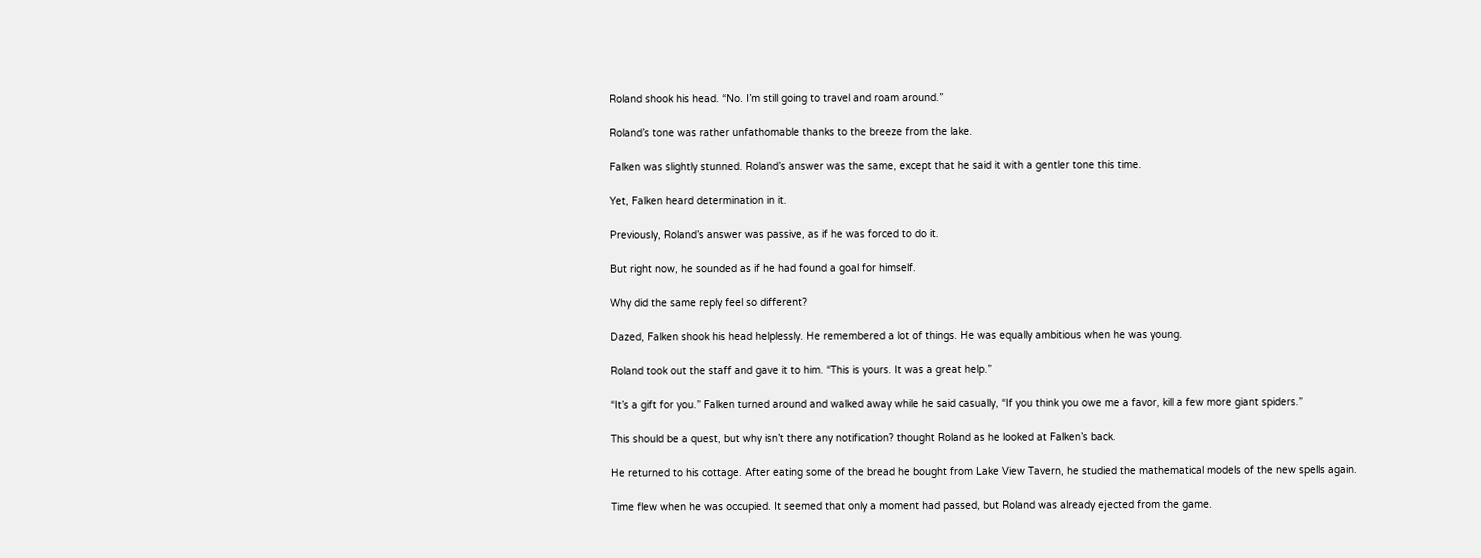Roland shook his head. “No. I’m still going to travel and roam around.”

Roland’s tone was rather unfathomable thanks to the breeze from the lake.

Falken was slightly stunned. Roland’s answer was the same, except that he said it with a gentler tone this time.

Yet, Falken heard determination in it.

Previously, Roland’s answer was passive, as if he was forced to do it.

But right now, he sounded as if he had found a goal for himself.

Why did the same reply feel so different?

Dazed, Falken shook his head helplessly. He remembered a lot of things. He was equally ambitious when he was young.

Roland took out the staff and gave it to him. “This is yours. It was a great help.”

“It’s a gift for you.” Falken turned around and walked away while he said casually, “If you think you owe me a favor, kill a few more giant spiders.”

This should be a quest, but why isn’t there any notification? thought Roland as he looked at Falken’s back.

He returned to his cottage. After eating some of the bread he bought from Lake View Tavern, he studied the mathematical models of the new spells again.

Time flew when he was occupied. It seemed that only a moment had passed, but Roland was already ejected from the game.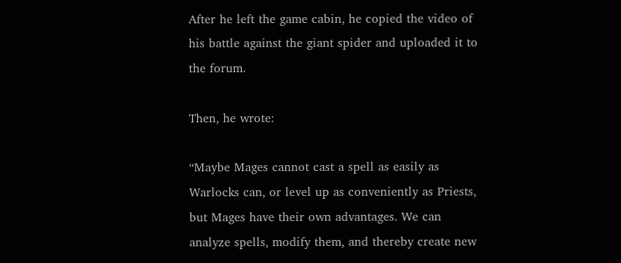After he left the game cabin, he copied the video of his battle against the giant spider and uploaded it to the forum.

Then, he wrote:

“Maybe Mages cannot cast a spell as easily as Warlocks can, or level up as conveniently as Priests, but Mages have their own advantages. We can analyze spells, modify them, and thereby create new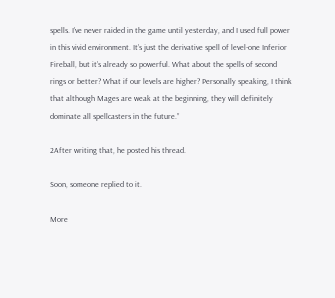spells. I’ve never raided in the game until yesterday, and I used full power in this vivid environment. It’s just the derivative spell of level-one Inferior Fireball, but it’s already so powerful. What about the spells of second rings or better? What if our levels are higher? Personally speaking, I think that although Mages are weak at the beginning, they will definitely dominate all spellcasters in the future.”

2After writing that, he posted his thread.

Soon, someone replied to it.

More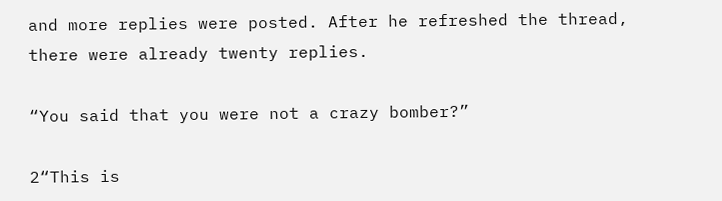and more replies were posted. After he refreshed the thread, there were already twenty replies.

“You said that you were not a crazy bomber?”

2“This is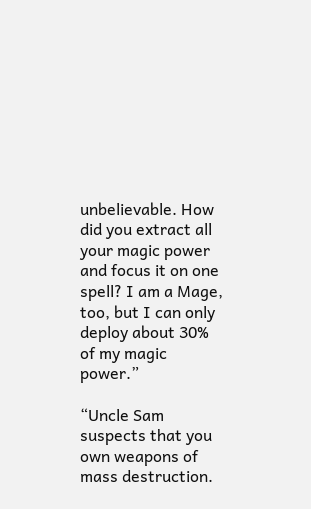unbelievable. How did you extract all your magic power and focus it on one spell? I am a Mage, too, but I can only deploy about 30% of my magic power.”

“Uncle Sam suspects that you own weapons of mass destruction.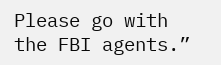Please go with the FBI agents.”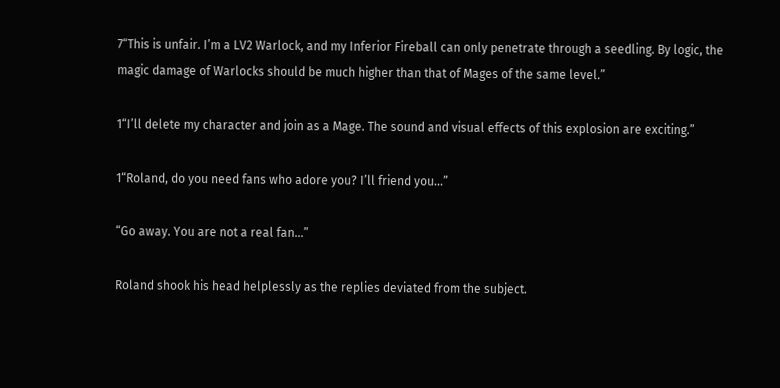7“This is unfair. I’m a LV2 Warlock, and my Inferior Fireball can only penetrate through a seedling. By logic, the magic damage of Warlocks should be much higher than that of Mages of the same level.”

1“I’ll delete my character and join as a Mage. The sound and visual effects of this explosion are exciting.”

1“Roland, do you need fans who adore you? I’ll friend you…”

“Go away. You are not a real fan…”

Roland shook his head helplessly as the replies deviated from the subject.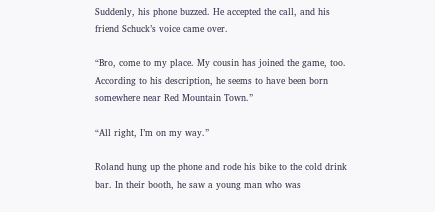Suddenly, his phone buzzed. He accepted the call, and his friend Schuck’s voice came over.

“Bro, come to my place. My cousin has joined the game, too. According to his description, he seems to have been born somewhere near Red Mountain Town.”

“All right, I’m on my way.”

Roland hung up the phone and rode his bike to the cold drink bar. In their booth, he saw a young man who was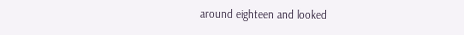around eighteen and looked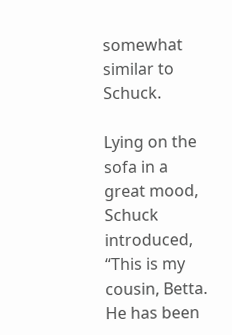somewhat similar to Schuck.

Lying on the sofa in a great mood, Schuck introduced, “This is my cousin, Betta. He has been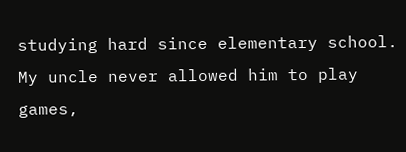studying hard since elementary school. My uncle never allowed him to play games,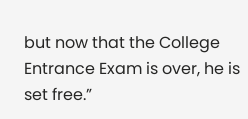but now that the College Entrance Exam is over, he is set free.”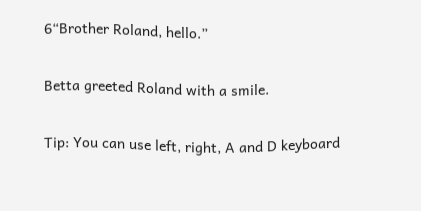6“Brother Roland, hello.”

Betta greeted Roland with a smile.

Tip: You can use left, right, A and D keyboard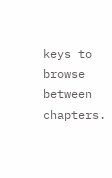keys to browse between chapters.